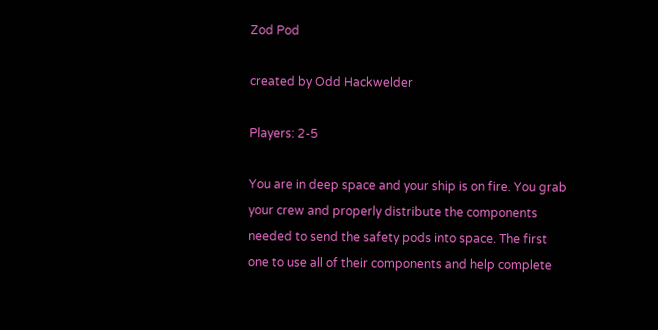Zod Pod

created by Odd Hackwelder

Players: 2-5

You are in deep space and your ship is on fire. You grab your crew and properly distribute the components needed to send the safety pods into space. The first one to use all of their components and help complete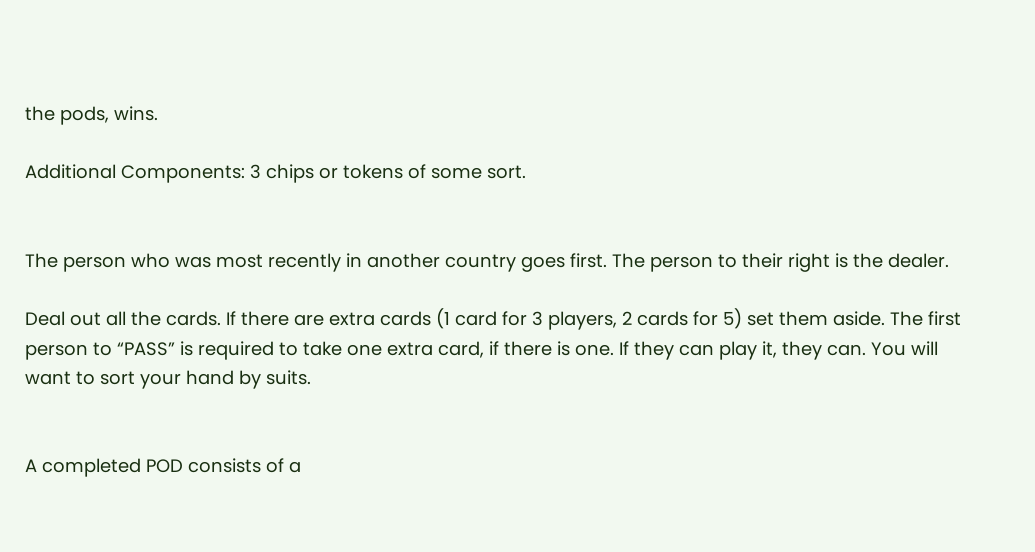the pods, wins.

Additional Components: 3 chips or tokens of some sort.


The person who was most recently in another country goes first. The person to their right is the dealer.

Deal out all the cards. If there are extra cards (1 card for 3 players, 2 cards for 5) set them aside. The first person to “PASS” is required to take one extra card, if there is one. If they can play it, they can. You will want to sort your hand by suits.


A completed POD consists of a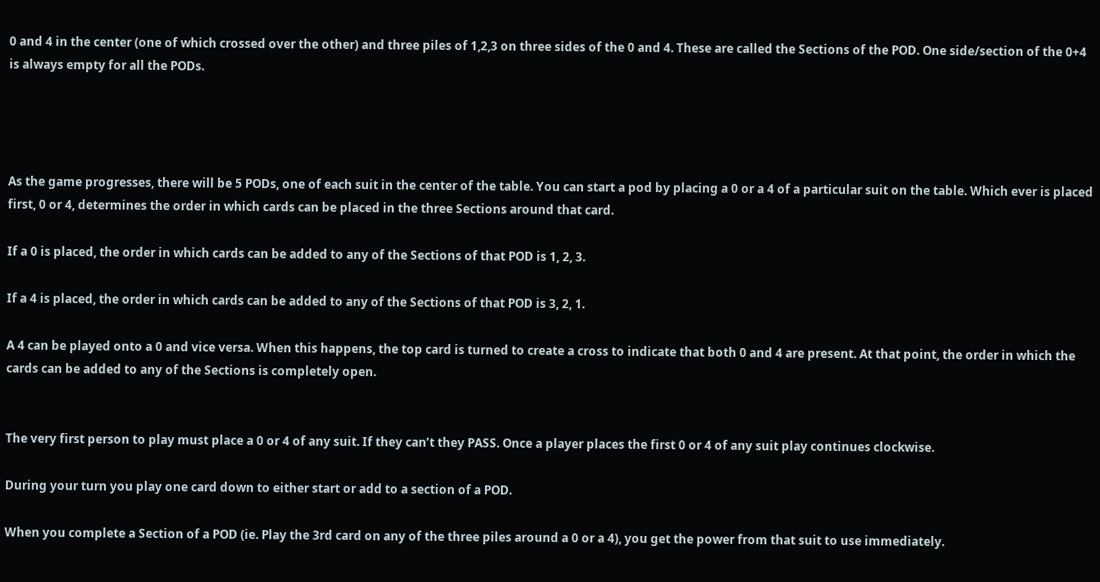0 and 4 in the center (one of which crossed over the other) and three piles of 1,2,3 on three sides of the 0 and 4. These are called the Sections of the POD. One side/section of the 0+4 is always empty for all the PODs.




As the game progresses, there will be 5 PODs, one of each suit in the center of the table. You can start a pod by placing a 0 or a 4 of a particular suit on the table. Which ever is placed first, 0 or 4, determines the order in which cards can be placed in the three Sections around that card.

If a 0 is placed, the order in which cards can be added to any of the Sections of that POD is 1, 2, 3.

If a 4 is placed, the order in which cards can be added to any of the Sections of that POD is 3, 2, 1.

A 4 can be played onto a 0 and vice versa. When this happens, the top card is turned to create a cross to indicate that both 0 and 4 are present. At that point, the order in which the cards can be added to any of the Sections is completely open.


The very first person to play must place a 0 or 4 of any suit. If they can’t they PASS. Once a player places the first 0 or 4 of any suit play continues clockwise.

During your turn you play one card down to either start or add to a section of a POD.

When you complete a Section of a POD (ie. Play the 3rd card on any of the three piles around a 0 or a 4), you get the power from that suit to use immediately.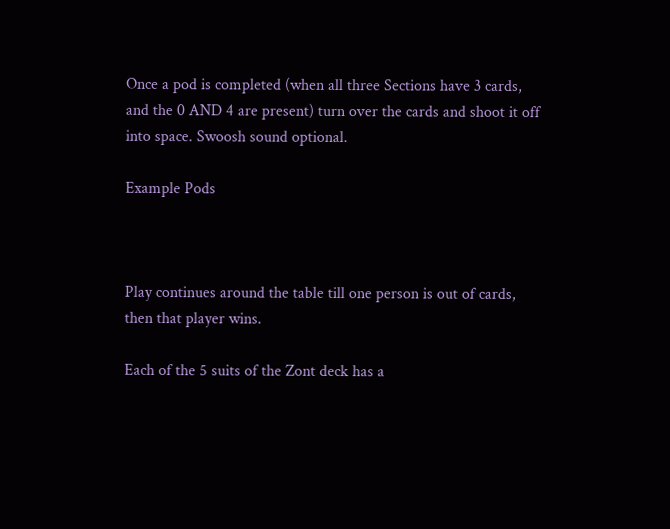Once a pod is completed (when all three Sections have 3 cards, and the 0 AND 4 are present) turn over the cards and shoot it off into space. Swoosh sound optional.

Example Pods



Play continues around the table till one person is out of cards, then that player wins.

Each of the 5 suits of the Zont deck has a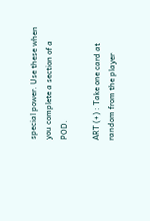special power. Use these when you complete a section of a POD.

ART (+) : Take one card at random from the player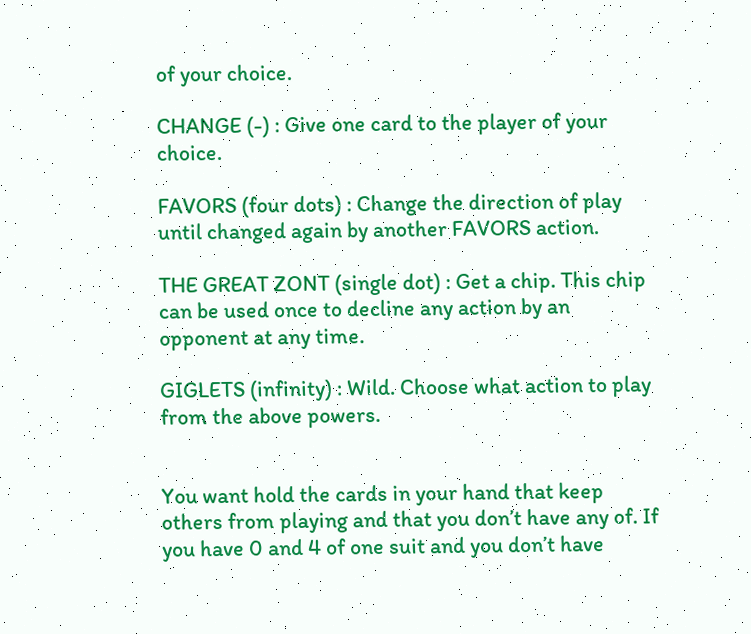of your choice.

CHANGE (-) : Give one card to the player of your choice.

FAVORS (four dots) : Change the direction of play until changed again by another FAVORS action.

THE GREAT ZONT (single dot) : Get a chip. This chip can be used once to decline any action by an opponent at any time.

GIGLETS (infinity) : Wild. Choose what action to play from the above powers.


You want hold the cards in your hand that keep others from playing and that you don’t have any of. If you have 0 and 4 of one suit and you don’t have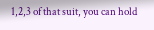1,2,3 of that suit, you can hold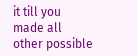it till you made all other possible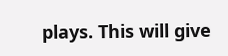plays. This will give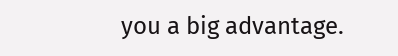you a big advantage.